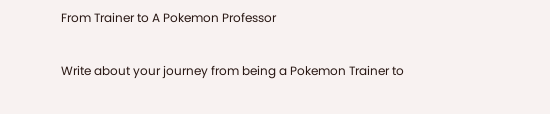From Trainer to A Pokemon Professor

Write about your journey from being a Pokemon Trainer to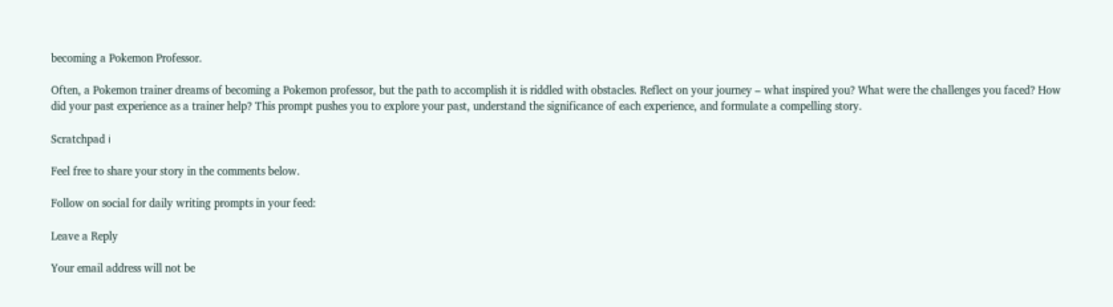becoming a Pokemon Professor.

Often, a Pokemon trainer dreams of becoming a Pokemon professor, but the path to accomplish it is riddled with obstacles. Reflect on your journey – what inspired you? What were the challenges you faced? How did your past experience as a trainer help? This prompt pushes you to explore your past, understand the significance of each experience, and formulate a compelling story.

Scratchpad ℹ

Feel free to share your story in the comments below.

Follow on social for daily writing prompts in your feed:

Leave a Reply

Your email address will not be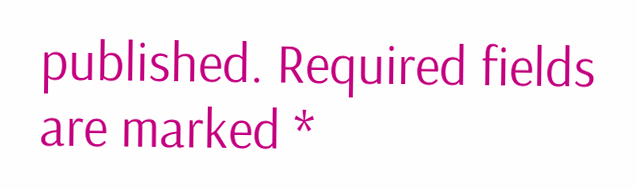published. Required fields are marked *